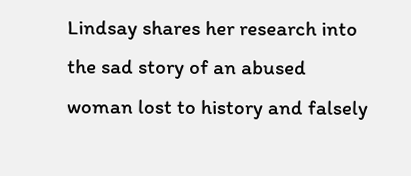Lindsay shares her research into the sad story of an abused woman lost to history and falsely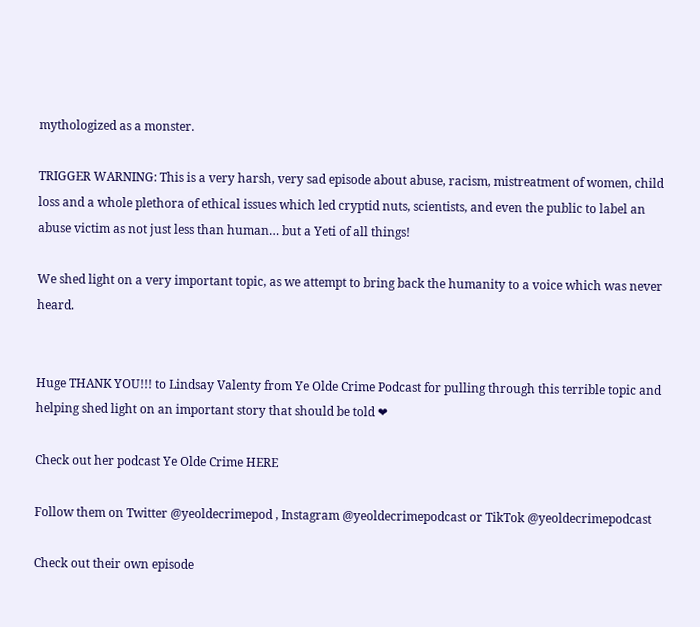mythologized as a monster.

TRIGGER WARNING: This is a very harsh, very sad episode about abuse, racism, mistreatment of women, child loss and a whole plethora of ethical issues which led cryptid nuts, scientists, and even the public to label an abuse victim as not just less than human… but a Yeti of all things!

We shed light on a very important topic, as we attempt to bring back the humanity to a voice which was never heard.


Huge THANK YOU!!! to Lindsay Valenty from Ye Olde Crime Podcast for pulling through this terrible topic and helping shed light on an important story that should be told ❤

Check out her podcast Ye Olde Crime HERE

Follow them on Twitter @yeoldecrimepod , Instagram @yeoldecrimepodcast or TikTok @yeoldecrimepodcast

Check out their own episode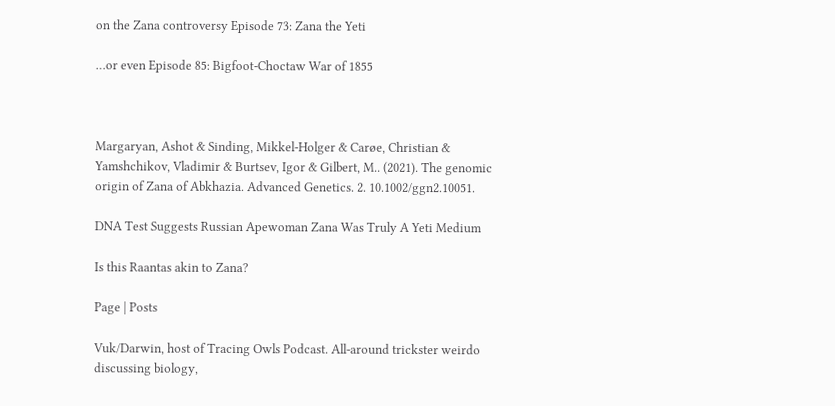on the Zana controversy Episode 73: Zana the Yeti

…or even Episode 85: Bigfoot-Choctaw War of 1855



Margaryan, Ashot & Sinding, Mikkel-Holger & Carøe, Christian & Yamshchikov, Vladimir & Burtsev, Igor & Gilbert, M.. (2021). The genomic origin of Zana of Abkhazia. Advanced Genetics. 2. 10.1002/ggn2.10051.

DNA Test Suggests Russian Apewoman Zana Was Truly A Yeti Medium

Is this Raantas akin to Zana?

Page | Posts

Vuk/Darwin, host of Tracing Owls Podcast. All-around trickster weirdo discussing biology,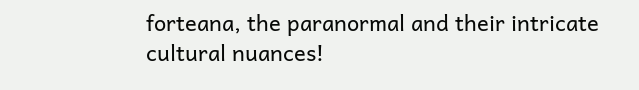forteana, the paranormal and their intricate cultural nuances!